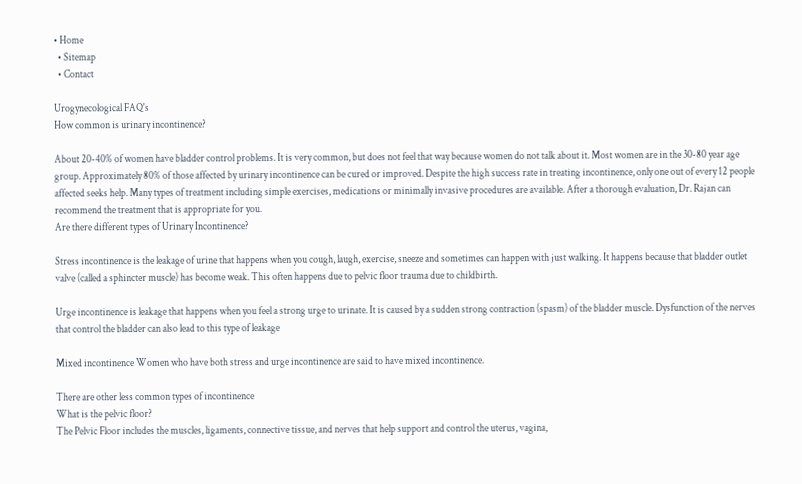• Home
  • Sitemap
  • Contact

Urogynecological FAQ's
How common is urinary incontinence?

About 20-40% of women have bladder control problems. It is very common, but does not feel that way because women do not talk about it. Most women are in the 30-80 year age group. Approximately 80% of those affected by urinary incontinence can be cured or improved. Despite the high success rate in treating incontinence, only one out of every 12 people affected seeks help. Many types of treatment including simple exercises, medications or minimally invasive procedures are available. After a thorough evaluation, Dr. Rajan can recommend the treatment that is appropriate for you.
Are there different types of Urinary Incontinence?

Stress incontinence is the leakage of urine that happens when you cough, laugh, exercise, sneeze and sometimes can happen with just walking. It happens because that bladder outlet valve (called a sphincter muscle) has become weak. This often happens due to pelvic floor trauma due to childbirth.

Urge incontinence is leakage that happens when you feel a strong urge to urinate. It is caused by a sudden strong contraction (spasm) of the bladder muscle. Dysfunction of the nerves that control the bladder can also lead to this type of leakage

Mixed incontinence Women who have both stress and urge incontinence are said to have mixed incontinence.

There are other less common types of incontinence
What is the pelvic floor?
The Pelvic Floor includes the muscles, ligaments, connective tissue, and nerves that help support and control the uterus, vagina,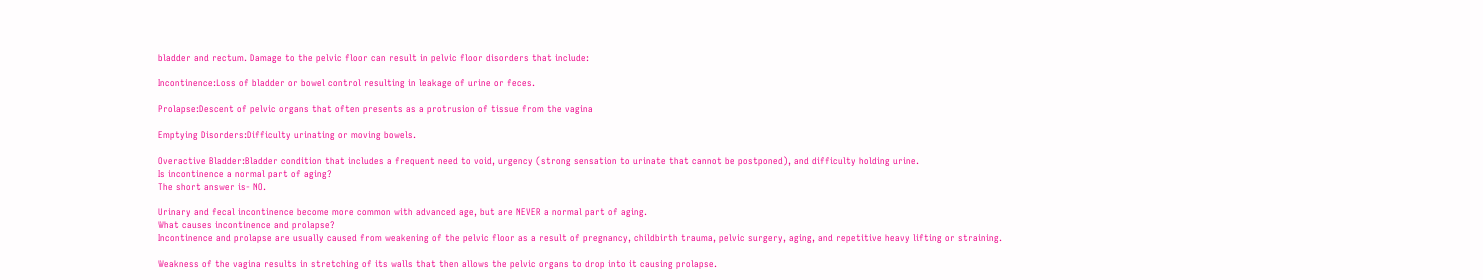bladder and rectum. Damage to the pelvic floor can result in pelvic floor disorders that include:

Incontinence:Loss of bladder or bowel control resulting in leakage of urine or feces.

Prolapse:Descent of pelvic organs that often presents as a protrusion of tissue from the vagina

Emptying Disorders:Difficulty urinating or moving bowels.

Overactive Bladder:Bladder condition that includes a frequent need to void, urgency (strong sensation to urinate that cannot be postponed), and difficulty holding urine.
Is incontinence a normal part of aging?
The short answer is- NO.

Urinary and fecal incontinence become more common with advanced age, but are NEVER a normal part of aging.
What causes incontinence and prolapse?
Incontinence and prolapse are usually caused from weakening of the pelvic floor as a result of pregnancy, childbirth trauma, pelvic surgery, aging, and repetitive heavy lifting or straining.

Weakness of the vagina results in stretching of its walls that then allows the pelvic organs to drop into it causing prolapse.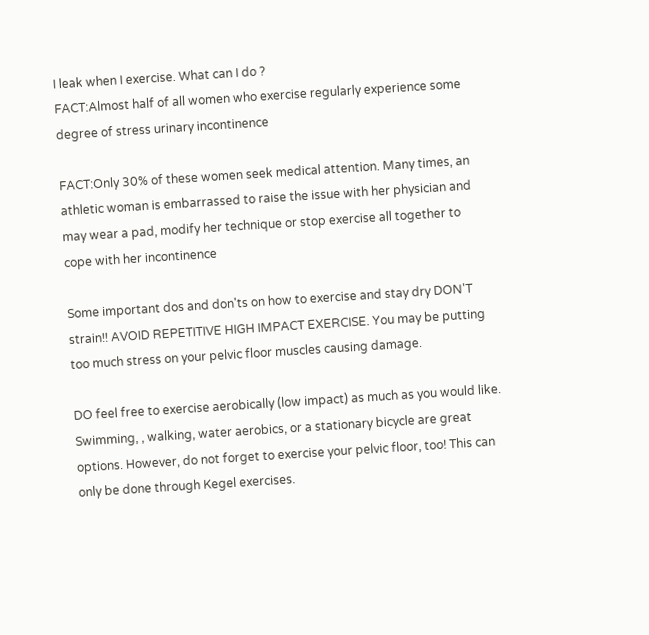I leak when I exercise. What can I do ?
FACT:Almost half of all women who exercise regularly experience some degree of stress urinary incontinence

FACT:Only 30% of these women seek medical attention. Many times, an athletic woman is embarrassed to raise the issue with her physician and may wear a pad, modify her technique or stop exercise all together to cope with her incontinence

Some important dos and don'ts on how to exercise and stay dry DON'T strain!! AVOID REPETITIVE HIGH IMPACT EXERCISE. You may be putting too much stress on your pelvic floor muscles causing damage.

DO feel free to exercise aerobically (low impact) as much as you would like. Swimming, , walking, water aerobics, or a stationary bicycle are great options. However, do not forget to exercise your pelvic floor, too! This can only be done through Kegel exercises.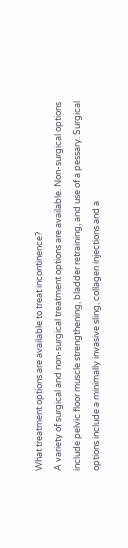What treatment options are available to treat incontinence?
A variety of surgical and non-surgical treatment options are available. Non-surgical options include pelvic floor muscle strengthening, bladder retraining, and use of a pessary. Surgical options include a minimally invasive sling, collagen injections and a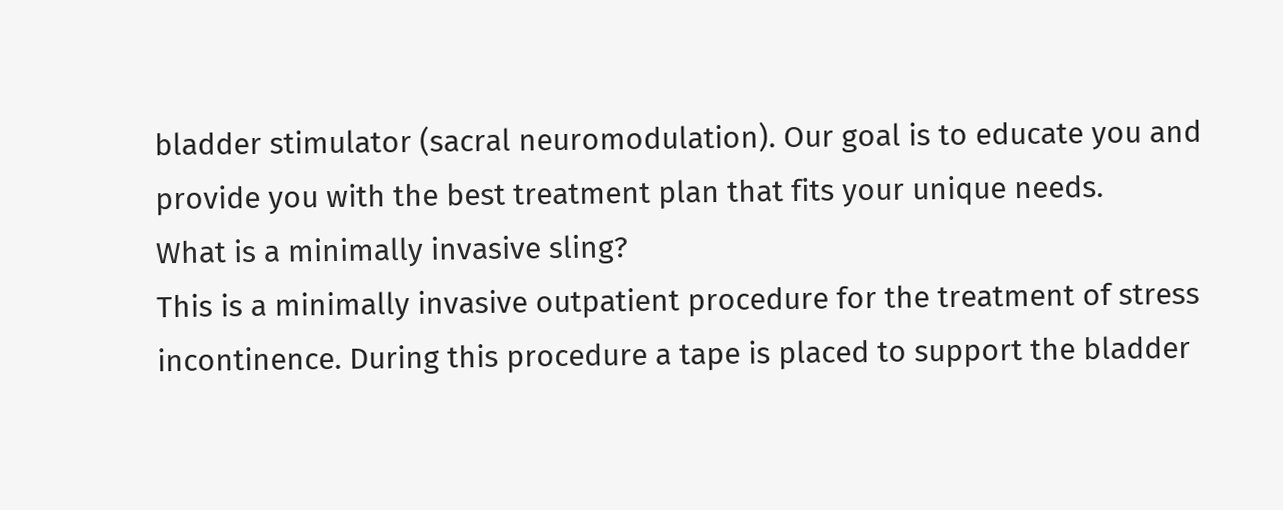bladder stimulator (sacral neuromodulation). Our goal is to educate you and provide you with the best treatment plan that fits your unique needs.
What is a minimally invasive sling?
This is a minimally invasive outpatient procedure for the treatment of stress incontinence. During this procedure a tape is placed to support the bladder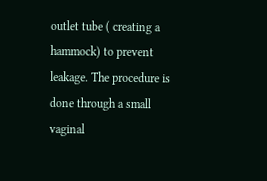outlet tube ( creating a hammock) to prevent leakage. The procedure is done through a small vaginal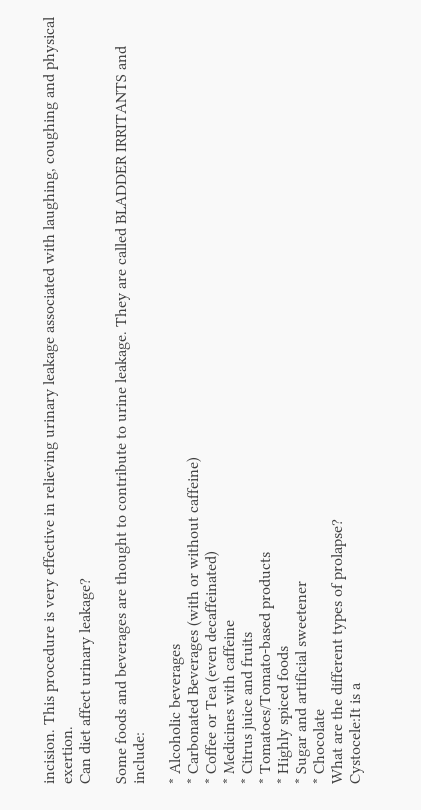incision. This procedure is very effective in relieving urinary leakage associated with laughing, coughing and physical exertion.
Can diet affect urinary leakage?

Some foods and beverages are thought to contribute to urine leakage. They are called BLADDER IRRITANTS and include:

* Alcoholic beverages
* Carbonated Beverages (with or without caffeine)
* Coffee or Tea (even decaffeinated)
* Medicines with caffeine
* Citrus juice and fruits
* Tomatoes/Tomato-based products
* Highly spiced foods
* Sugar and artificial sweetener
* Chocolate
What are the different types of prolapse?
Cystocele:It is a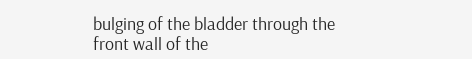bulging of the bladder through the front wall of the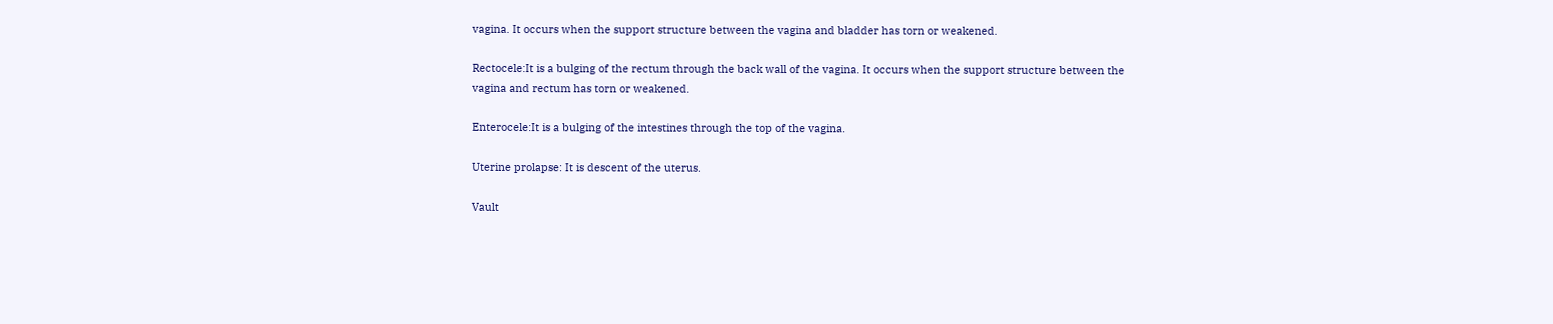vagina. It occurs when the support structure between the vagina and bladder has torn or weakened.

Rectocele:It is a bulging of the rectum through the back wall of the vagina. It occurs when the support structure between the vagina and rectum has torn or weakened.

Enterocele:It is a bulging of the intestines through the top of the vagina.

Uterine prolapse: It is descent of the uterus.

Vault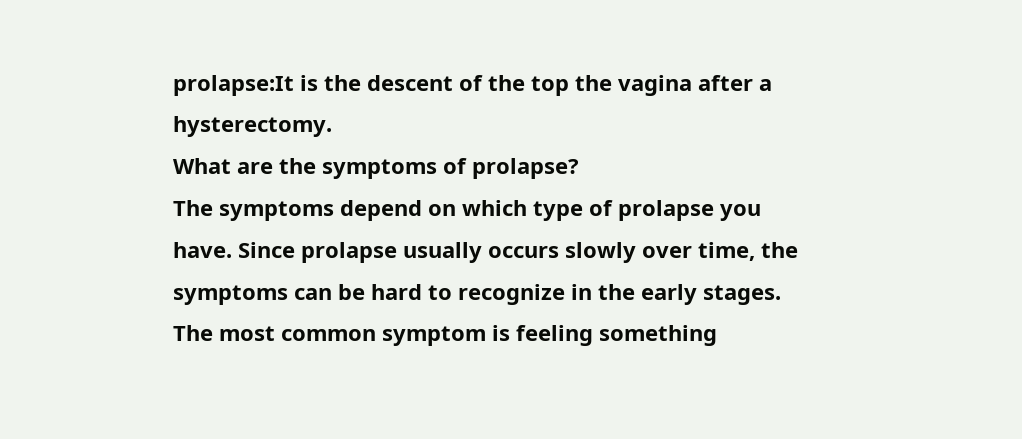prolapse:It is the descent of the top the vagina after a hysterectomy.
What are the symptoms of prolapse?
The symptoms depend on which type of prolapse you have. Since prolapse usually occurs slowly over time, the symptoms can be hard to recognize in the early stages. The most common symptom is feeling something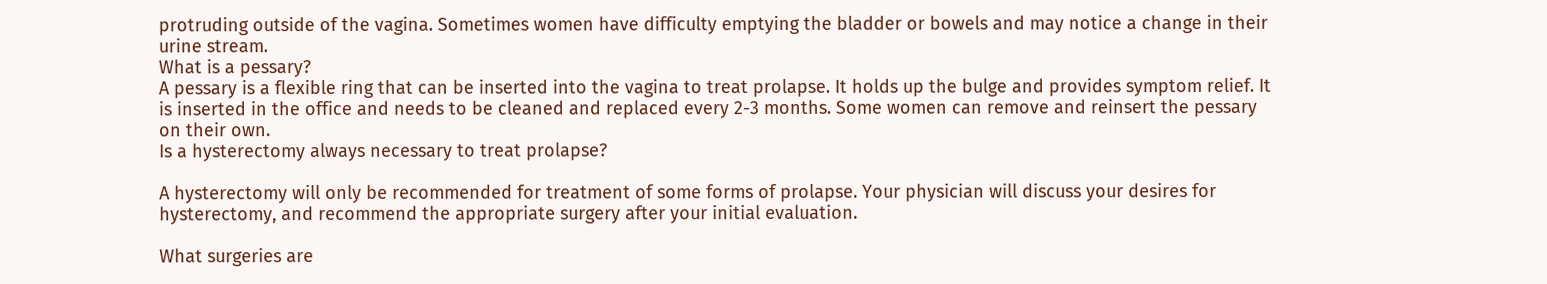protruding outside of the vagina. Sometimes women have difficulty emptying the bladder or bowels and may notice a change in their urine stream.
What is a pessary?
A pessary is a flexible ring that can be inserted into the vagina to treat prolapse. It holds up the bulge and provides symptom relief. It is inserted in the office and needs to be cleaned and replaced every 2-3 months. Some women can remove and reinsert the pessary on their own.
Is a hysterectomy always necessary to treat prolapse?

A hysterectomy will only be recommended for treatment of some forms of prolapse. Your physician will discuss your desires for hysterectomy, and recommend the appropriate surgery after your initial evaluation.

What surgeries are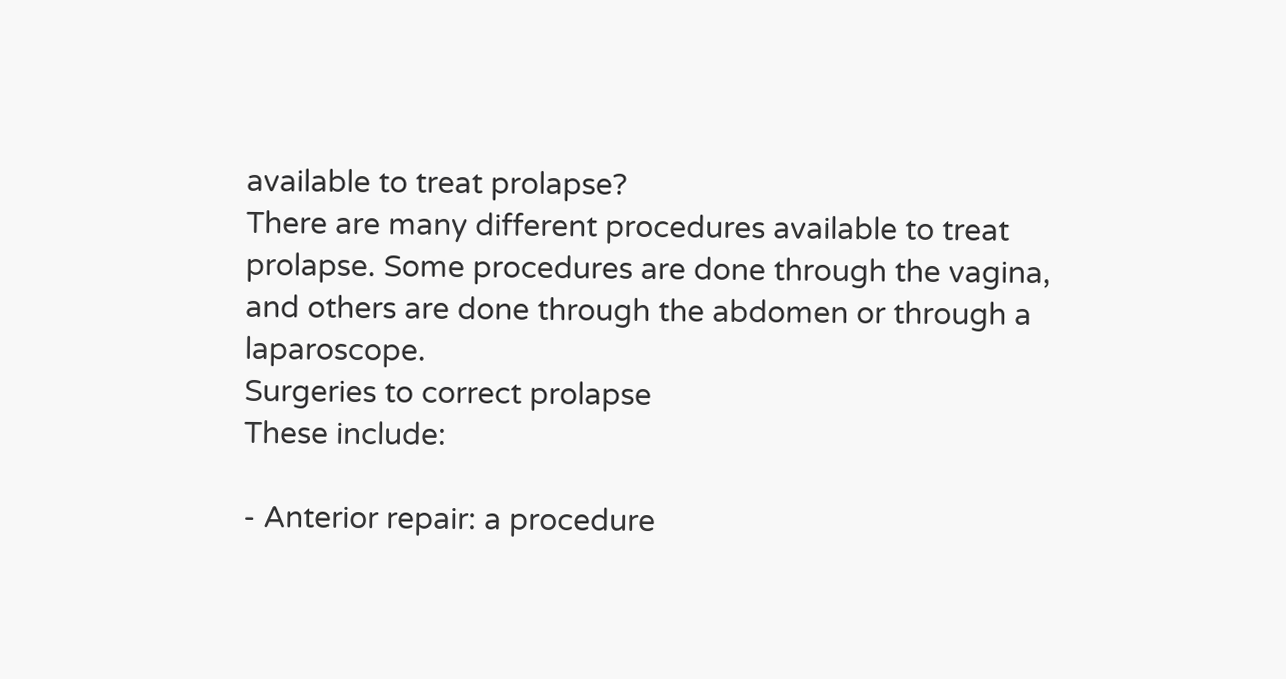available to treat prolapse?
There are many different procedures available to treat prolapse. Some procedures are done through the vagina, and others are done through the abdomen or through a laparoscope.
Surgeries to correct prolapse
These include:

- Anterior repair: a procedure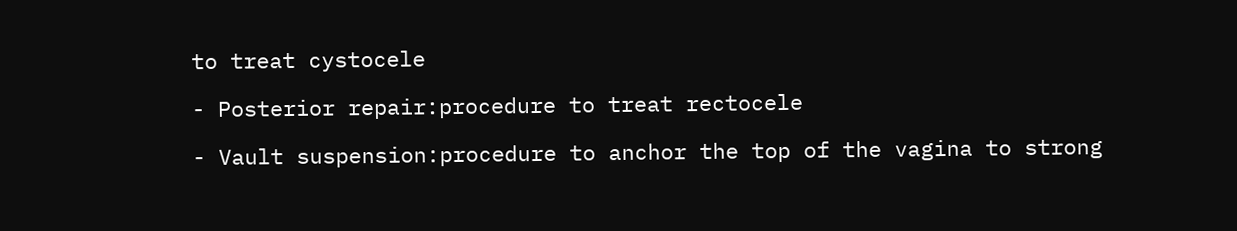to treat cystocele

- Posterior repair:procedure to treat rectocele

- Vault suspension:procedure to anchor the top of the vagina to strong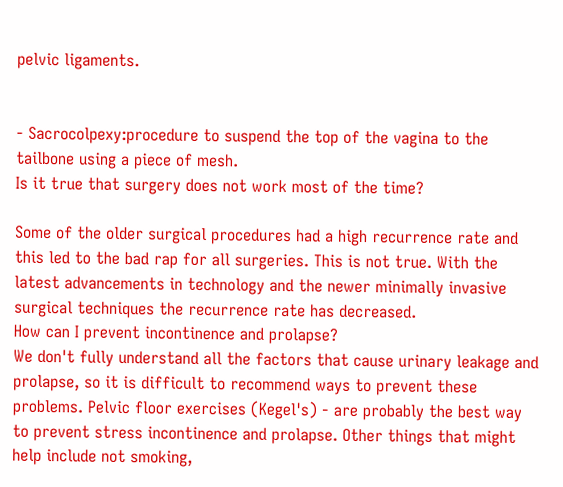pelvic ligaments.


- Sacrocolpexy:procedure to suspend the top of the vagina to the tailbone using a piece of mesh.
Is it true that surgery does not work most of the time?

Some of the older surgical procedures had a high recurrence rate and this led to the bad rap for all surgeries. This is not true. With the latest advancements in technology and the newer minimally invasive surgical techniques the recurrence rate has decreased.
How can I prevent incontinence and prolapse?
We don't fully understand all the factors that cause urinary leakage and prolapse, so it is difficult to recommend ways to prevent these problems. Pelvic floor exercises (Kegel's) - are probably the best way to prevent stress incontinence and prolapse. Other things that might help include not smoking,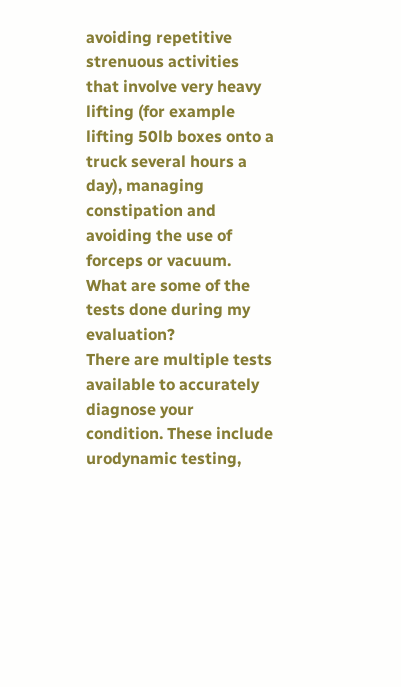avoiding repetitive strenuous activities that involve very heavy lifting (for example lifting 50lb boxes onto a truck several hours a day), managing constipation and avoiding the use of forceps or vacuum.
What are some of the tests done during my evaluation?
There are multiple tests available to accurately diagnose your condition. These include urodynamic testing,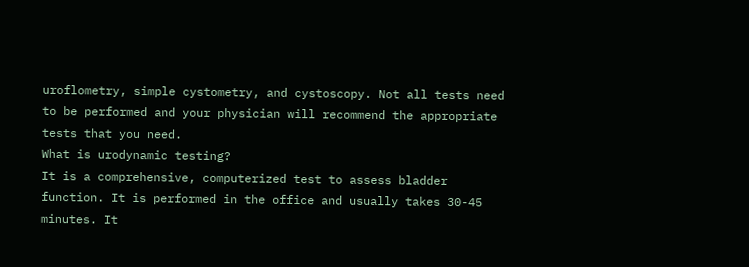uroflometry, simple cystometry, and cystoscopy. Not all tests need to be performed and your physician will recommend the appropriate tests that you need.
What is urodynamic testing?
It is a comprehensive, computerized test to assess bladder function. It is performed in the office and usually takes 30-45 minutes. It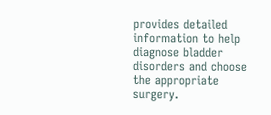provides detailed information to help diagnose bladder disorders and choose the appropriate surgery.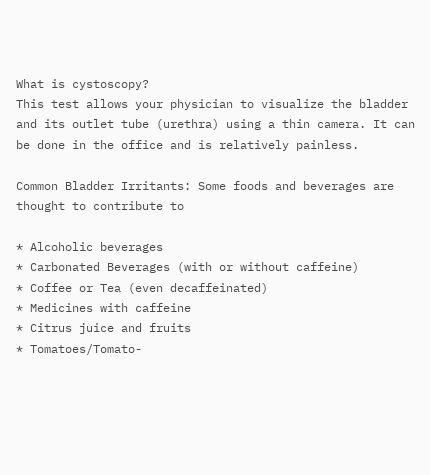What is cystoscopy?
This test allows your physician to visualize the bladder and its outlet tube (urethra) using a thin camera. It can be done in the office and is relatively painless.

Common Bladder Irritants: Some foods and beverages are thought to contribute to

* Alcoholic beverages
* Carbonated Beverages (with or without caffeine)
* Coffee or Tea (even decaffeinated)
* Medicines with caffeine
* Citrus juice and fruits
* Tomatoes/Tomato-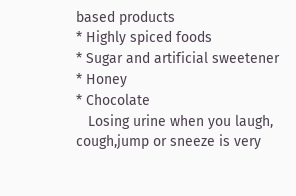based products
* Highly spiced foods
* Sugar and artificial sweetener
* Honey
* Chocolate
   Losing urine when you laugh, cough,jump or sneeze is very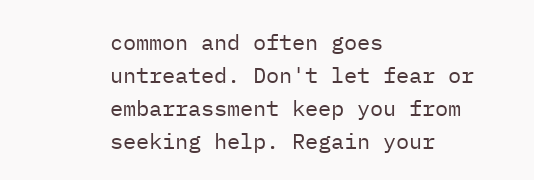common and often goes untreated. Don't let fear or embarrassment keep you from seeking help. Regain your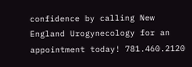confidence by calling New England Urogynecology for an appointment today! 781.460.2120